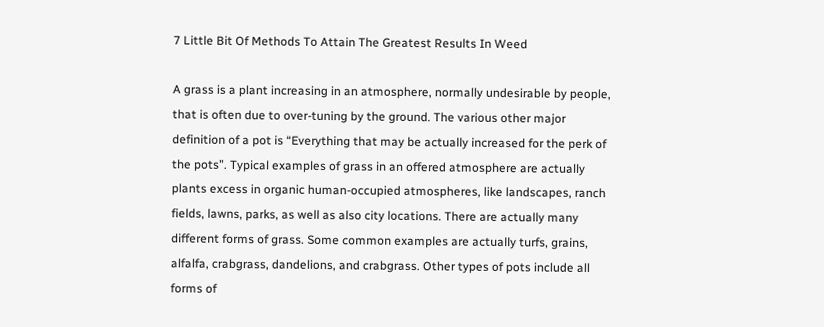7 Little Bit Of Methods To Attain The Greatest Results In Weed

A grass is a plant increasing in an atmosphere, normally undesirable by people, that is often due to over-tuning by the ground. The various other major definition of a pot is “Everything that may be actually increased for the perk of the pots”. Typical examples of grass in an offered atmosphere are actually plants excess in organic human-occupied atmospheres, like landscapes, ranch fields, lawns, parks, as well as also city locations. There are actually many different forms of grass. Some common examples are actually turfs, grains, alfalfa, crabgrass, dandelions, and crabgrass. Other types of pots include all forms of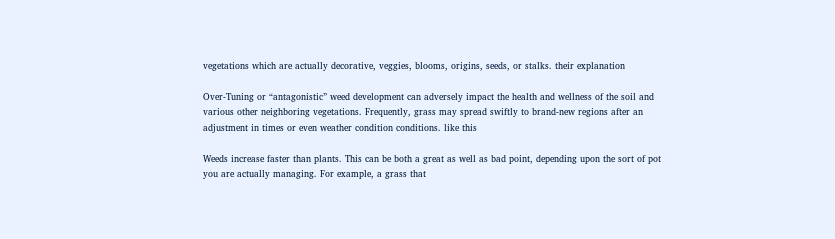vegetations which are actually decorative, veggies, blooms, origins, seeds, or stalks. their explanation

Over-Tuning or “antagonistic” weed development can adversely impact the health and wellness of the soil and various other neighboring vegetations. Frequently, grass may spread swiftly to brand-new regions after an adjustment in times or even weather condition conditions. like this

Weeds increase faster than plants. This can be both a great as well as bad point, depending upon the sort of pot you are actually managing. For example, a grass that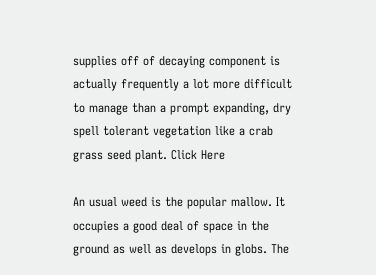supplies off of decaying component is actually frequently a lot more difficult to manage than a prompt expanding, dry spell tolerant vegetation like a crab grass seed plant. Click Here

An usual weed is the popular mallow. It occupies a good deal of space in the ground as well as develops in globs. The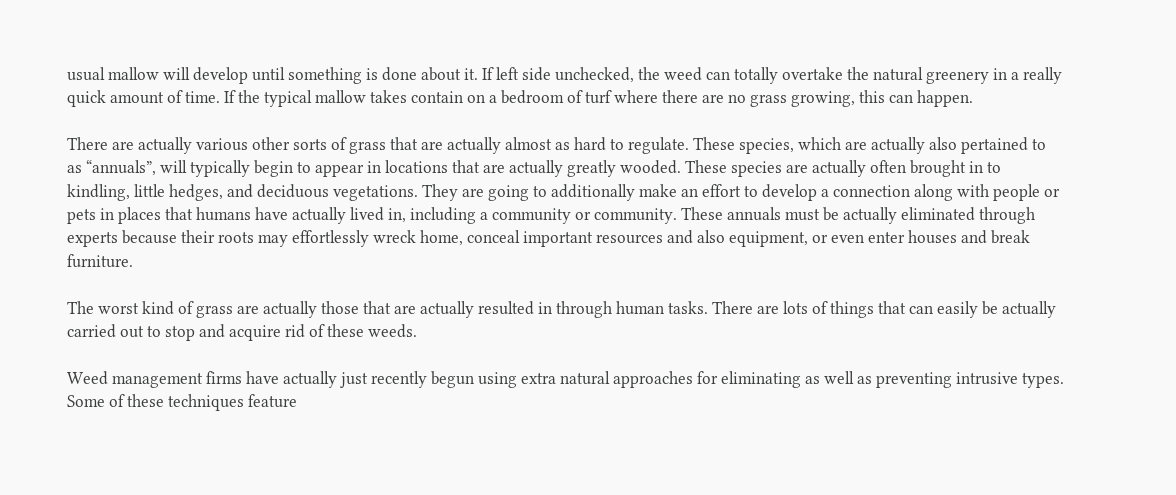usual mallow will develop until something is done about it. If left side unchecked, the weed can totally overtake the natural greenery in a really quick amount of time. If the typical mallow takes contain on a bedroom of turf where there are no grass growing, this can happen.

There are actually various other sorts of grass that are actually almost as hard to regulate. These species, which are actually also pertained to as “annuals”, will typically begin to appear in locations that are actually greatly wooded. These species are actually often brought in to kindling, little hedges, and deciduous vegetations. They are going to additionally make an effort to develop a connection along with people or pets in places that humans have actually lived in, including a community or community. These annuals must be actually eliminated through experts because their roots may effortlessly wreck home, conceal important resources and also equipment, or even enter houses and break furniture.

The worst kind of grass are actually those that are actually resulted in through human tasks. There are lots of things that can easily be actually carried out to stop and acquire rid of these weeds.

Weed management firms have actually just recently begun using extra natural approaches for eliminating as well as preventing intrusive types. Some of these techniques feature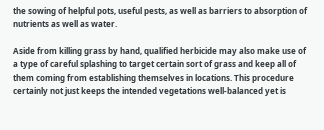the sowing of helpful pots, useful pests, as well as barriers to absorption of nutrients as well as water.

Aside from killing grass by hand, qualified herbicide may also make use of a type of careful splashing to target certain sort of grass and keep all of them coming from establishing themselves in locations. This procedure certainly not just keeps the intended vegetations well-balanced yet is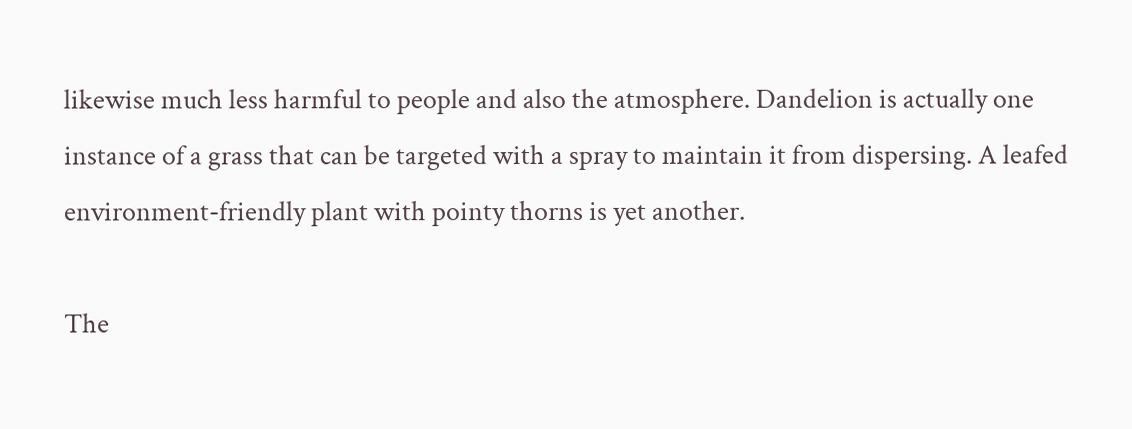likewise much less harmful to people and also the atmosphere. Dandelion is actually one instance of a grass that can be targeted with a spray to maintain it from dispersing. A leafed environment-friendly plant with pointy thorns is yet another.

The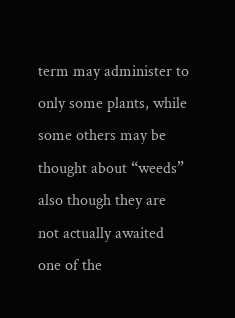term may administer to only some plants, while some others may be thought about “weeds” also though they are not actually awaited one of the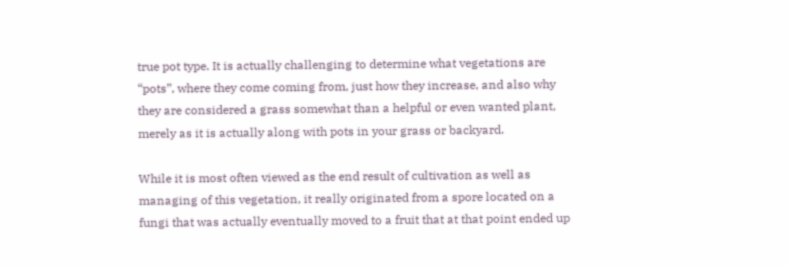true pot type. It is actually challenging to determine what vegetations are “pots”, where they come coming from, just how they increase, and also why they are considered a grass somewhat than a helpful or even wanted plant, merely as it is actually along with pots in your grass or backyard.

While it is most often viewed as the end result of cultivation as well as managing of this vegetation, it really originated from a spore located on a fungi that was actually eventually moved to a fruit that at that point ended up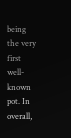being the very first well-known pot. In overall,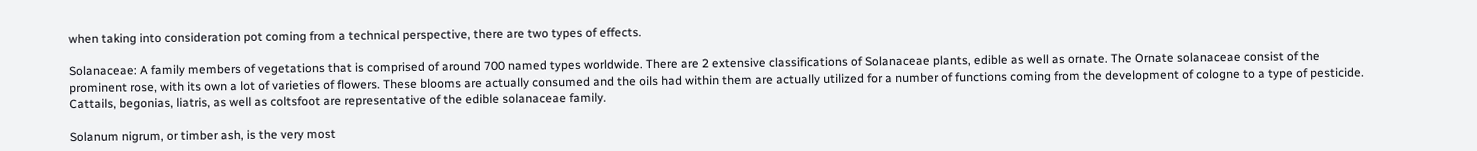when taking into consideration pot coming from a technical perspective, there are two types of effects.

Solanaceae: A family members of vegetations that is comprised of around 700 named types worldwide. There are 2 extensive classifications of Solanaceae plants, edible as well as ornate. The Ornate solanaceae consist of the prominent rose, with its own a lot of varieties of flowers. These blooms are actually consumed and the oils had within them are actually utilized for a number of functions coming from the development of cologne to a type of pesticide. Cattails, begonias, liatris, as well as coltsfoot are representative of the edible solanaceae family.

Solanum nigrum, or timber ash, is the very most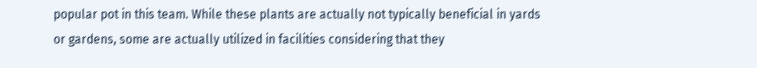popular pot in this team. While these plants are actually not typically beneficial in yards or gardens, some are actually utilized in facilities considering that they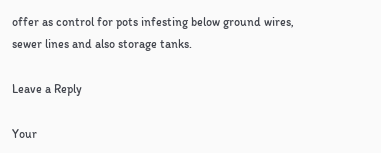offer as control for pots infesting below ground wires, sewer lines and also storage tanks.

Leave a Reply

Your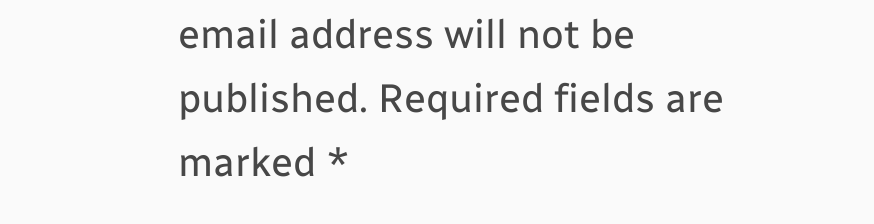email address will not be published. Required fields are marked *